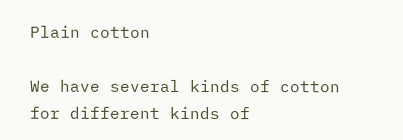Plain cotton

We have several kinds of cotton for different kinds of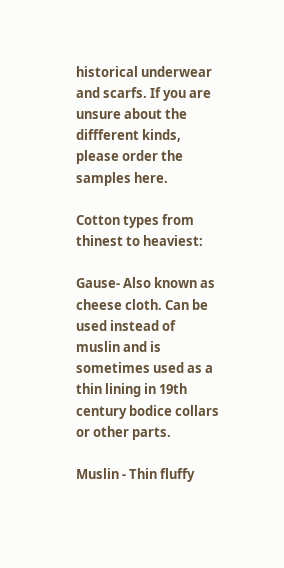historical underwear and scarfs. If you are unsure about the diffferent kinds, please order the samples here.

Cotton types from thinest to heaviest:

Gause- Also known as cheese cloth. Can be used instead of muslin and is sometimes used as a thin lining in 19th century bodice collars or other parts.

Muslin - Thin fluffy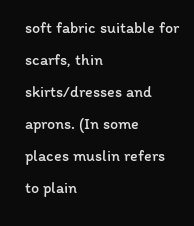soft fabric suitable for scarfs, thin skirts/dresses and aprons. (In some places muslin refers to plain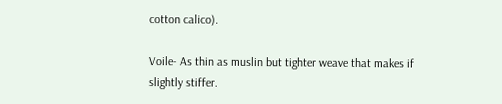cotton calico).

Voile- As thin as muslin but tighter weave that makes if slightly stiffer.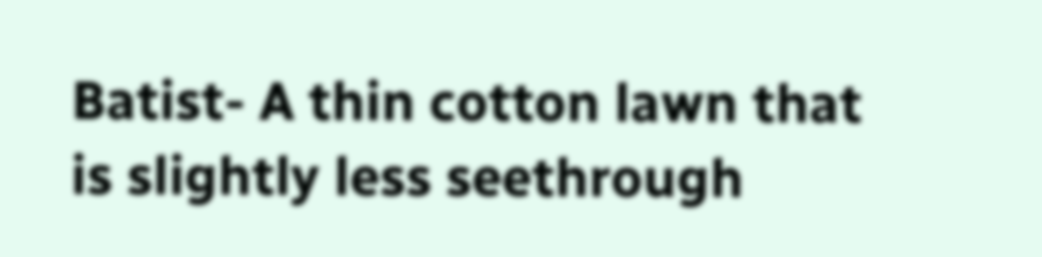Batist- A thin cotton lawn that is slightly less seethrough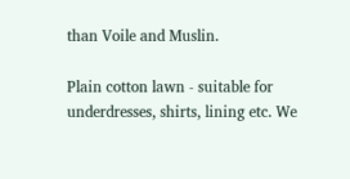than Voile and Muslin.

Plain cotton lawn - suitable for underdresses, shirts, lining etc. We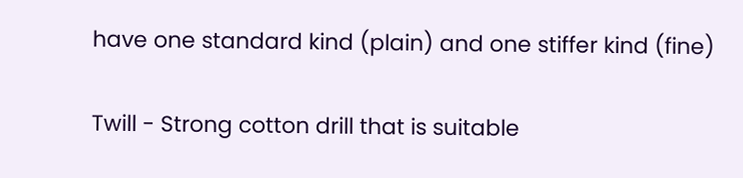have one standard kind (plain) and one stiffer kind (fine)

Twill - Strong cotton drill that is suitable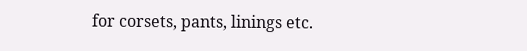for corsets, pants, linings etc.